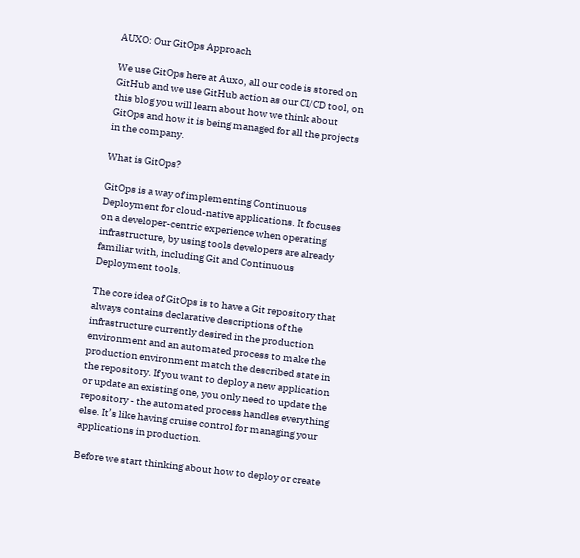AUXO: Our GitOps Approach

We use GitOps here at Auxo, all our code is stored on GitHub and we use GitHub action as our CI/CD tool, on this blog you will learn about how we think about GitOps and how it is being managed for all the projects in the company.

What is GitOps?

GitOps is a way of implementing Continuous Deployment for cloud-native applications. It focuses on a developer-centric experience when operating infrastructure, by using tools developers are already familiar with, including Git and Continuous Deployment tools.

The core idea of GitOps is to have a Git repository that always contains declarative descriptions of the infrastructure currently desired in the production environment and an automated process to make the production environment match the described state in the repository. If you want to deploy a new application or update an existing one, you only need to update the repository - the automated process handles everything else. It’s like having cruise control for managing your applications in production.

Before we start thinking about how to deploy or create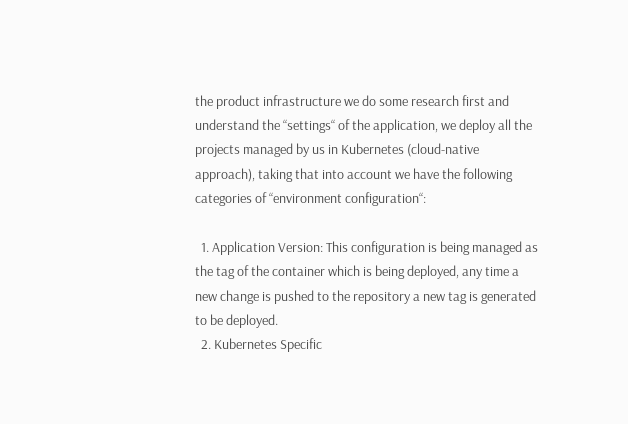the product infrastructure we do some research first and understand the “settings“ of the application, we deploy all the projects managed by us in Kubernetes (cloud-native approach), taking that into account we have the following categories of “environment configuration“:

  1. Application Version: This configuration is being managed as the tag of the container which is being deployed, any time a new change is pushed to the repository a new tag is generated to be deployed.
  2. Kubernetes Specific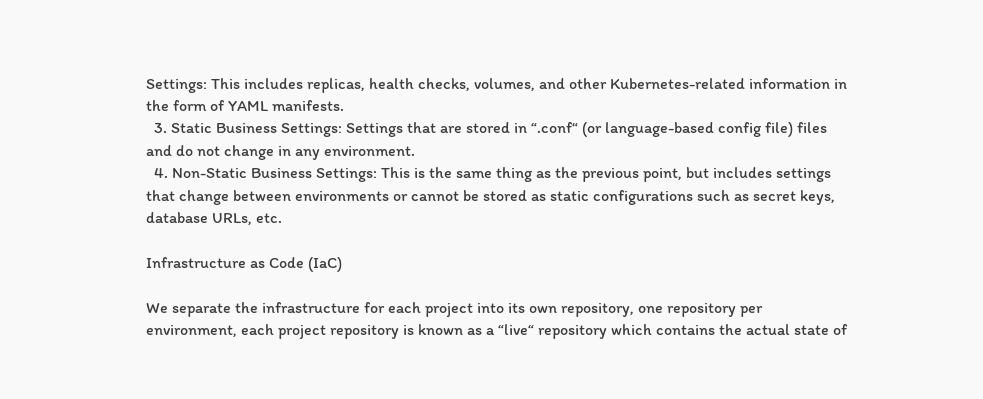Settings: This includes replicas, health checks, volumes, and other Kubernetes-related information in the form of YAML manifests.
  3. Static Business Settings: Settings that are stored in “.conf“ (or language-based config file) files and do not change in any environment.
  4. Non-Static Business Settings: This is the same thing as the previous point, but includes settings that change between environments or cannot be stored as static configurations such as secret keys, database URLs, etc.

Infrastructure as Code (IaC)

We separate the infrastructure for each project into its own repository, one repository per environment, each project repository is known as a “live“ repository which contains the actual state of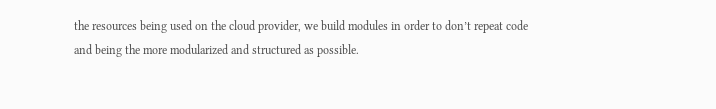the resources being used on the cloud provider, we build modules in order to don’t repeat code and being the more modularized and structured as possible.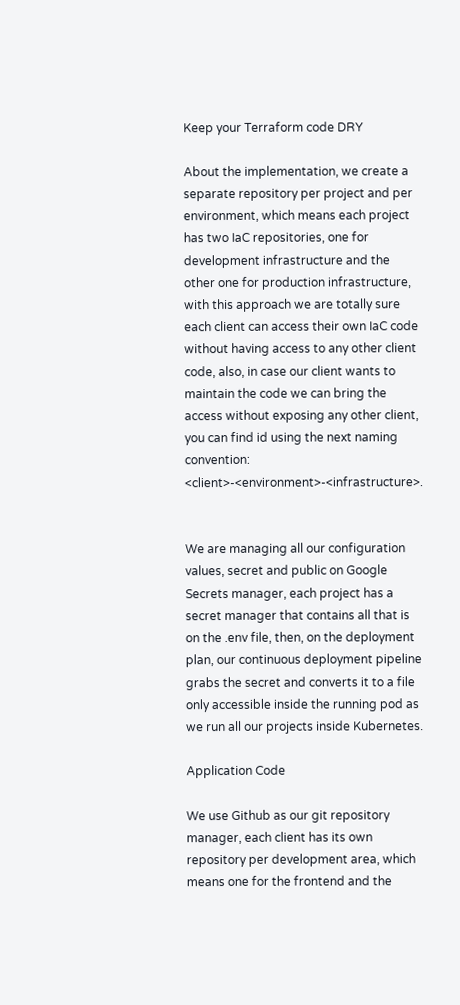Keep your Terraform code DRY

About the implementation, we create a separate repository per project and per environment, which means each project has two IaC repositories, one for development infrastructure and the other one for production infrastructure, with this approach we are totally sure each client can access their own IaC code without having access to any other client code, also, in case our client wants to maintain the code we can bring the access without exposing any other client, you can find id using the next naming convention: <client>-<environment>-<infrastructure>.


We are managing all our configuration values, secret and public on Google Secrets manager, each project has a secret manager that contains all that is on the .env file, then, on the deployment plan, our continuous deployment pipeline grabs the secret and converts it to a file only accessible inside the running pod as we run all our projects inside Kubernetes.

Application Code

We use Github as our git repository manager, each client has its own repository per development area, which means one for the frontend and the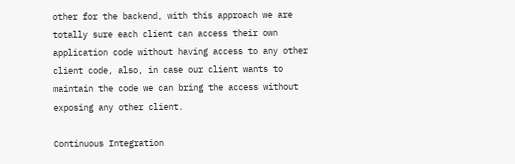other for the backend, with this approach we are totally sure each client can access their own application code without having access to any other client code, also, in case our client wants to maintain the code we can bring the access without exposing any other client.

Continuous Integration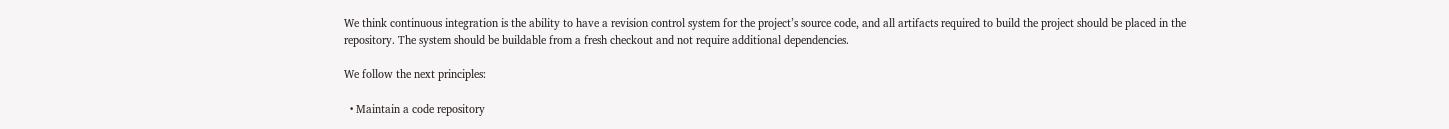We think continuous integration is the ability to have a revision control system for the project’s source code, and all artifacts required to build the project should be placed in the repository. The system should be buildable from a fresh checkout and not require additional dependencies.

We follow the next principles:

  • Maintain a code repository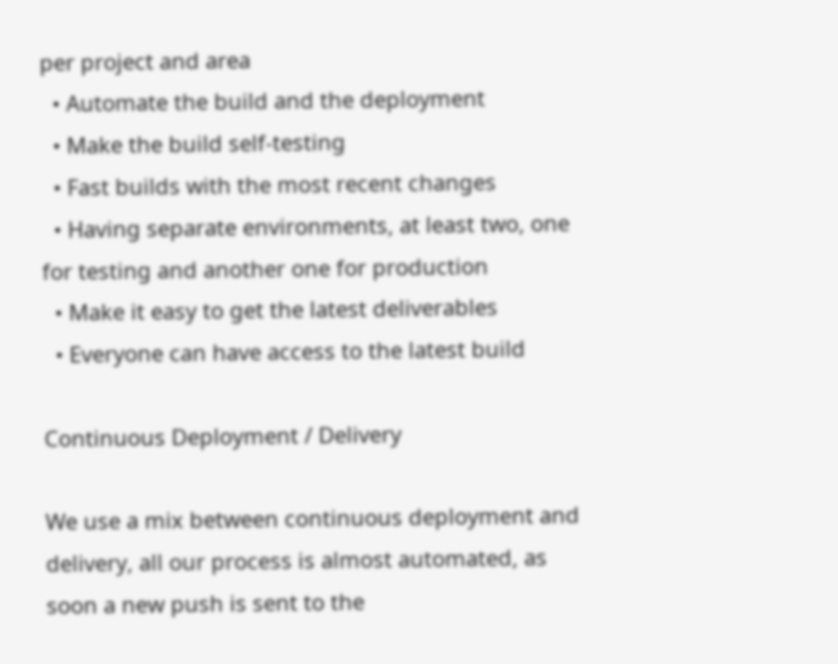per project and area
  • Automate the build and the deployment
  • Make the build self-testing
  • Fast builds with the most recent changes
  • Having separate environments, at least two, one for testing and another one for production
  • Make it easy to get the latest deliverables
  • Everyone can have access to the latest build

Continuous Deployment / Delivery

We use a mix between continuous deployment and delivery, all our process is almost automated, as soon a new push is sent to the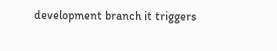development branch it triggers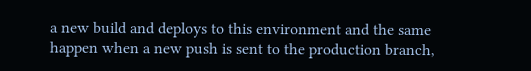a new build and deploys to this environment and the same happen when a new push is sent to the production branch,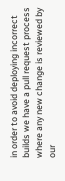in order to avoid deploying incorrect builds we have a pull request process where any new change is reviewed by our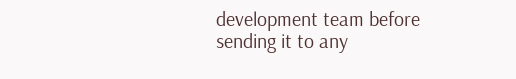development team before sending it to any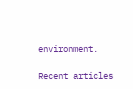environment.

Recent articles